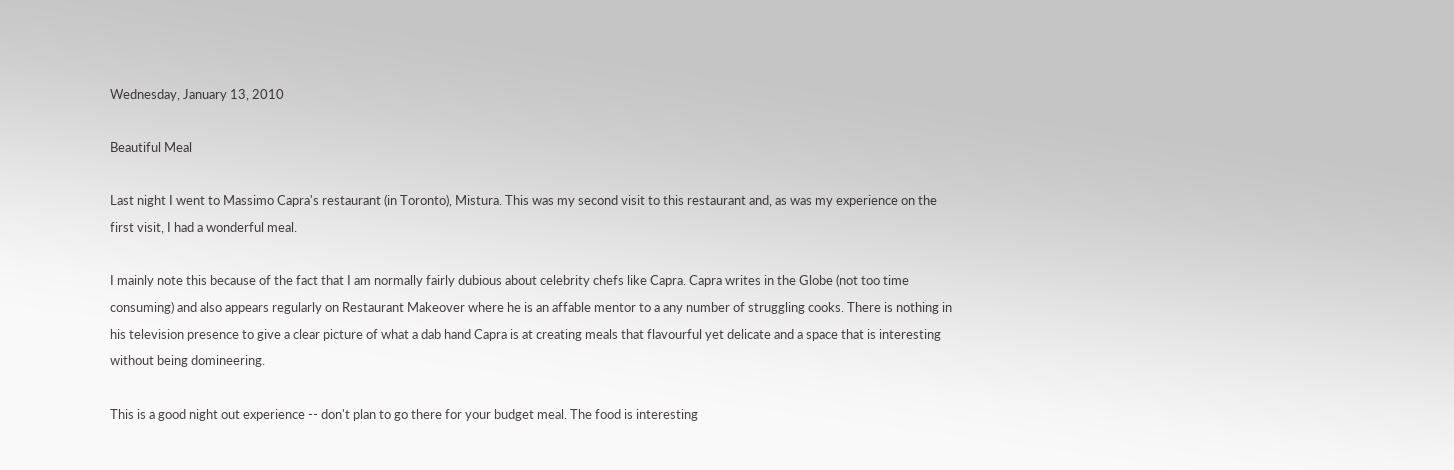Wednesday, January 13, 2010

Beautiful Meal

Last night I went to Massimo Capra's restaurant (in Toronto), Mistura. This was my second visit to this restaurant and, as was my experience on the first visit, I had a wonderful meal.

I mainly note this because of the fact that I am normally fairly dubious about celebrity chefs like Capra. Capra writes in the Globe (not too time consuming) and also appears regularly on Restaurant Makeover where he is an affable mentor to a any number of struggling cooks. There is nothing in his television presence to give a clear picture of what a dab hand Capra is at creating meals that flavourful yet delicate and a space that is interesting without being domineering.

This is a good night out experience -- don't plan to go there for your budget meal. The food is interesting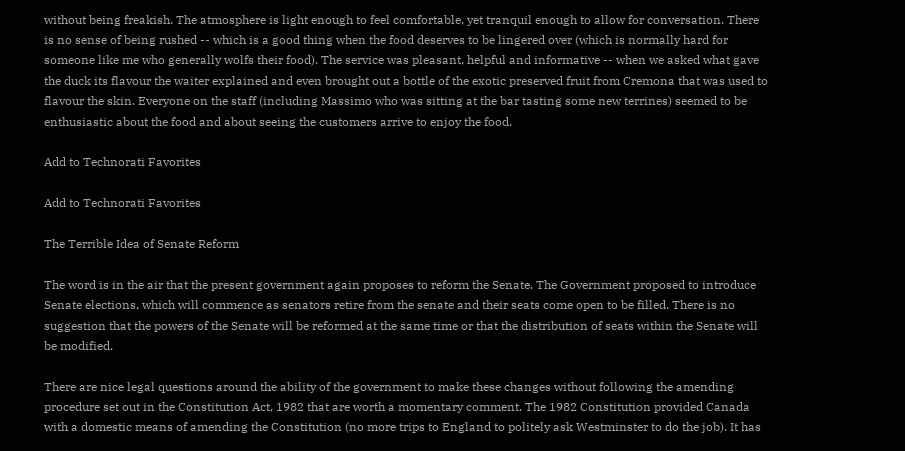without being freakish. The atmosphere is light enough to feel comfortable, yet tranquil enough to allow for conversation. There is no sense of being rushed -- which is a good thing when the food deserves to be lingered over (which is normally hard for someone like me who generally wolfs their food). The service was pleasant, helpful and informative -- when we asked what gave the duck its flavour the waiter explained and even brought out a bottle of the exotic preserved fruit from Cremona that was used to flavour the skin. Everyone on the staff (including Massimo who was sitting at the bar tasting some new terrines) seemed to be enthusiastic about the food and about seeing the customers arrive to enjoy the food.

Add to Technorati Favorites

Add to Technorati Favorites

The Terrible Idea of Senate Reform

The word is in the air that the present government again proposes to reform the Senate. The Government proposed to introduce Senate elections, which will commence as senators retire from the senate and their seats come open to be filled. There is no suggestion that the powers of the Senate will be reformed at the same time or that the distribution of seats within the Senate will be modified.

There are nice legal questions around the ability of the government to make these changes without following the amending procedure set out in the Constitution Act, 1982 that are worth a momentary comment. The 1982 Constitution provided Canada with a domestic means of amending the Constitution (no more trips to England to politely ask Westminster to do the job). It has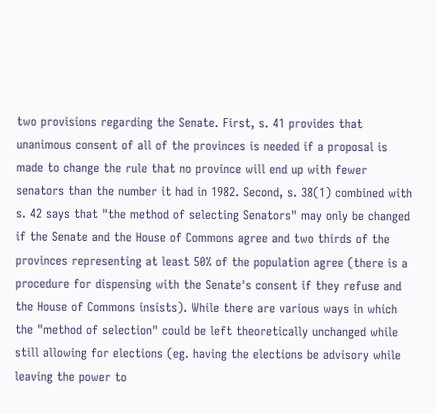two provisions regarding the Senate. First, s. 41 provides that unanimous consent of all of the provinces is needed if a proposal is made to change the rule that no province will end up with fewer senators than the number it had in 1982. Second, s. 38(1) combined with s. 42 says that "the method of selecting Senators" may only be changed if the Senate and the House of Commons agree and two thirds of the provinces representing at least 50% of the population agree (there is a procedure for dispensing with the Senate's consent if they refuse and the House of Commons insists). While there are various ways in which the "method of selection" could be left theoretically unchanged while still allowing for elections (eg. having the elections be advisory while leaving the power to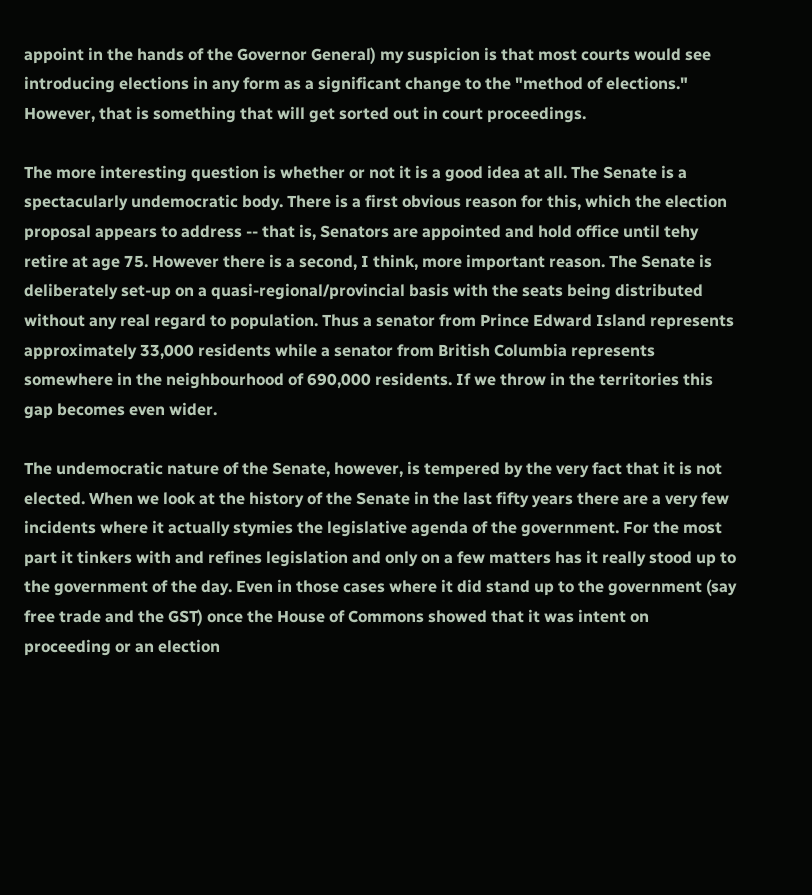appoint in the hands of the Governor General) my suspicion is that most courts would see introducing elections in any form as a significant change to the "method of elections." However, that is something that will get sorted out in court proceedings.

The more interesting question is whether or not it is a good idea at all. The Senate is a spectacularly undemocratic body. There is a first obvious reason for this, which the election proposal appears to address -- that is, Senators are appointed and hold office until tehy retire at age 75. However there is a second, I think, more important reason. The Senate is deliberately set-up on a quasi-regional/provincial basis with the seats being distributed without any real regard to population. Thus a senator from Prince Edward Island represents approximately 33,000 residents while a senator from British Columbia represents somewhere in the neighbourhood of 690,000 residents. If we throw in the territories this gap becomes even wider.

The undemocratic nature of the Senate, however, is tempered by the very fact that it is not elected. When we look at the history of the Senate in the last fifty years there are a very few incidents where it actually stymies the legislative agenda of the government. For the most part it tinkers with and refines legislation and only on a few matters has it really stood up to the government of the day. Even in those cases where it did stand up to the government (say free trade and the GST) once the House of Commons showed that it was intent on proceeding or an election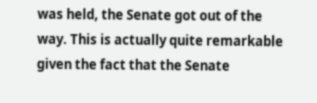was held, the Senate got out of the way. This is actually quite remarkable given the fact that the Senate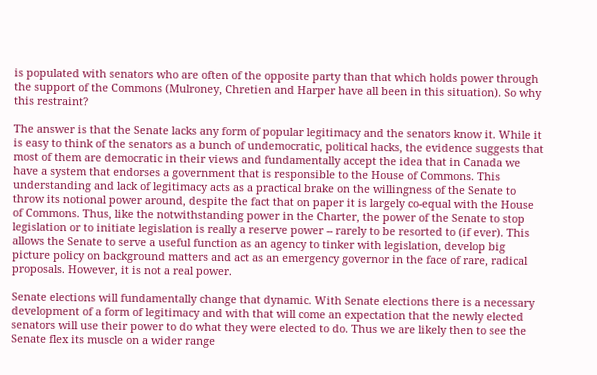is populated with senators who are often of the opposite party than that which holds power through the support of the Commons (Mulroney, Chretien and Harper have all been in this situation). So why this restraint?

The answer is that the Senate lacks any form of popular legitimacy and the senators know it. While it is easy to think of the senators as a bunch of undemocratic, political hacks, the evidence suggests that most of them are democratic in their views and fundamentally accept the idea that in Canada we have a system that endorses a government that is responsible to the House of Commons. This understanding and lack of legitimacy acts as a practical brake on the willingness of the Senate to throw its notional power around, despite the fact that on paper it is largely co-equal with the House of Commons. Thus, like the notwithstanding power in the Charter, the power of the Senate to stop legislation or to initiate legislation is really a reserve power -- rarely to be resorted to (if ever). This allows the Senate to serve a useful function as an agency to tinker with legislation, develop big picture policy on background matters and act as an emergency governor in the face of rare, radical proposals. However, it is not a real power.

Senate elections will fundamentally change that dynamic. With Senate elections there is a necessary development of a form of legitimacy and with that will come an expectation that the newly elected senators will use their power to do what they were elected to do. Thus we are likely then to see the Senate flex its muscle on a wider range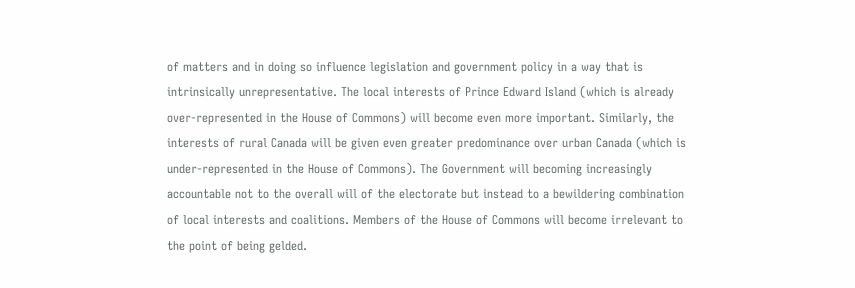of matters and in doing so influence legislation and government policy in a way that is intrinsically unrepresentative. The local interests of Prince Edward Island (which is already over-represented in the House of Commons) will become even more important. Similarly, the interests of rural Canada will be given even greater predominance over urban Canada (which is under-represented in the House of Commons). The Government will becoming increasingly accountable not to the overall will of the electorate but instead to a bewildering combination of local interests and coalitions. Members of the House of Commons will become irrelevant to the point of being gelded.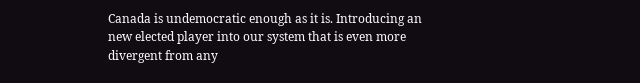Canada is undemocratic enough as it is. Introducing an new elected player into our system that is even more divergent from any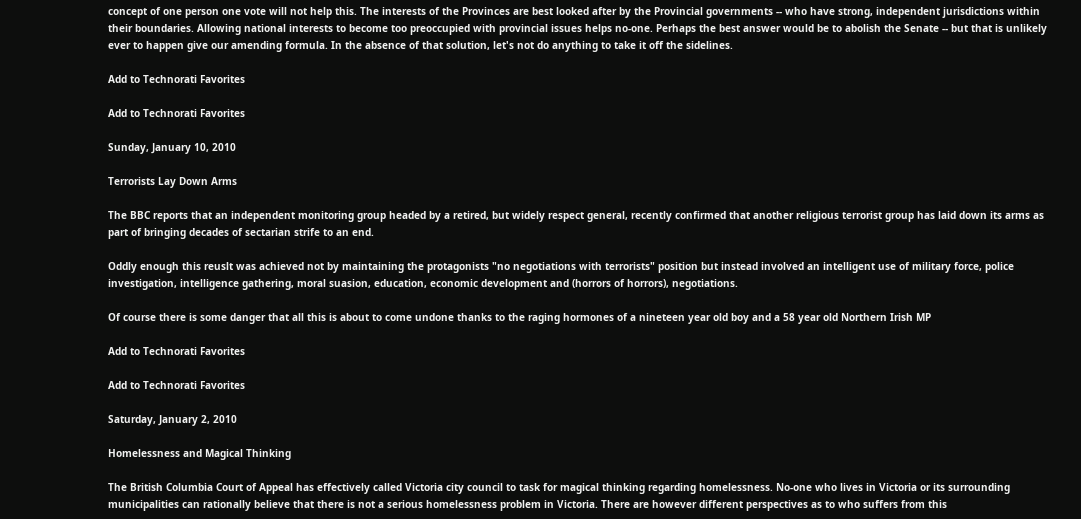concept of one person one vote will not help this. The interests of the Provinces are best looked after by the Provincial governments -- who have strong, independent jurisdictions within their boundaries. Allowing national interests to become too preoccupied with provincial issues helps no-one. Perhaps the best answer would be to abolish the Senate -- but that is unlikely ever to happen give our amending formula. In the absence of that solution, let's not do anything to take it off the sidelines.

Add to Technorati Favorites

Add to Technorati Favorites

Sunday, January 10, 2010

Terrorists Lay Down Arms

The BBC reports that an independent monitoring group headed by a retired, but widely respect general, recently confirmed that another religious terrorist group has laid down its arms as part of bringing decades of sectarian strife to an end.

Oddly enough this reuslt was achieved not by maintaining the protagonists "no negotiations with terrorists" position but instead involved an intelligent use of military force, police investigation, intelligence gathering, moral suasion, education, economic development and (horrors of horrors), negotiations.

Of course there is some danger that all this is about to come undone thanks to the raging hormones of a nineteen year old boy and a 58 year old Northern Irish MP

Add to Technorati Favorites

Add to Technorati Favorites

Saturday, January 2, 2010

Homelessness and Magical Thinking

The British Columbia Court of Appeal has effectively called Victoria city council to task for magical thinking regarding homelessness. No-one who lives in Victoria or its surrounding municipalities can rationally believe that there is not a serious homelessness problem in Victoria. There are however different perspectives as to who suffers from this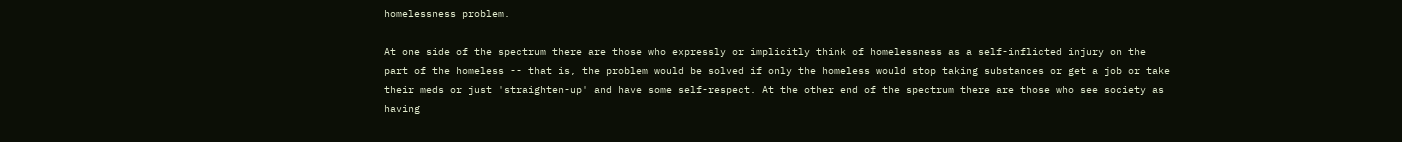homelessness problem.

At one side of the spectrum there are those who expressly or implicitly think of homelessness as a self-inflicted injury on the part of the homeless -- that is, the problem would be solved if only the homeless would stop taking substances or get a job or take their meds or just 'straighten-up' and have some self-respect. At the other end of the spectrum there are those who see society as having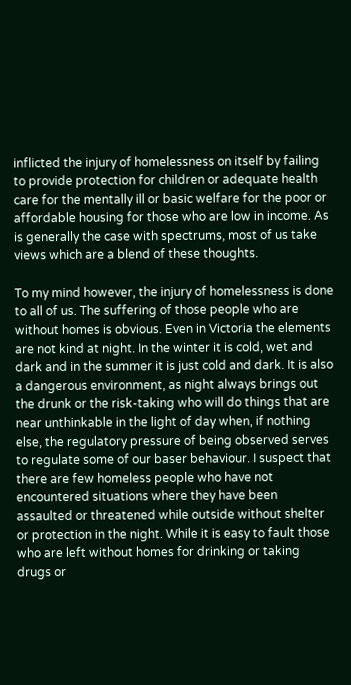inflicted the injury of homelessness on itself by failing to provide protection for children or adequate health care for the mentally ill or basic welfare for the poor or affordable housing for those who are low in income. As is generally the case with spectrums, most of us take views which are a blend of these thoughts.

To my mind however, the injury of homelessness is done to all of us. The suffering of those people who are without homes is obvious. Even in Victoria the elements are not kind at night. In the winter it is cold, wet and dark and in the summer it is just cold and dark. It is also a dangerous environment, as night always brings out the drunk or the risk-taking who will do things that are near unthinkable in the light of day when, if nothing else, the regulatory pressure of being observed serves to regulate some of our baser behaviour. I suspect that there are few homeless people who have not encountered situations where they have been assaulted or threatened while outside without shelter or protection in the night. While it is easy to fault those who are left without homes for drinking or taking drugs or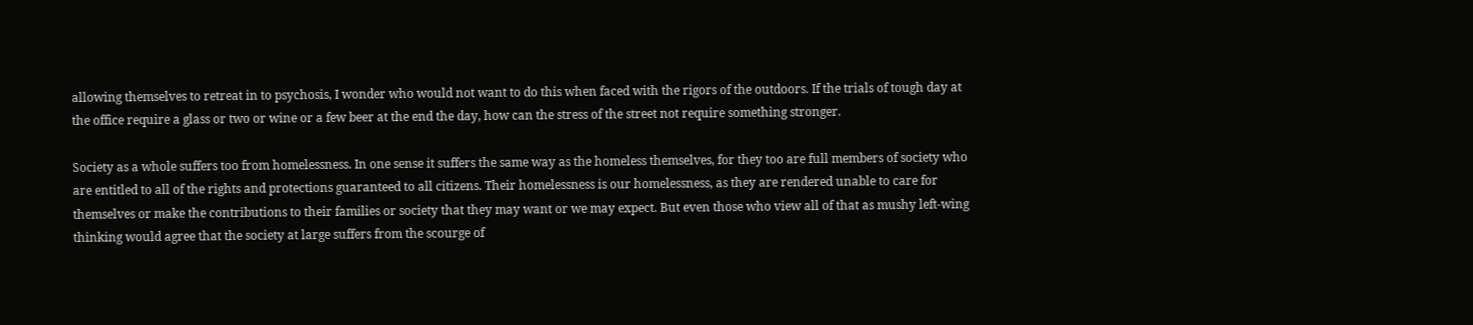allowing themselves to retreat in to psychosis, I wonder who would not want to do this when faced with the rigors of the outdoors. If the trials of tough day at the office require a glass or two or wine or a few beer at the end the day, how can the stress of the street not require something stronger.

Society as a whole suffers too from homelessness. In one sense it suffers the same way as the homeless themselves, for they too are full members of society who are entitled to all of the rights and protections guaranteed to all citizens. Their homelessness is our homelessness, as they are rendered unable to care for themselves or make the contributions to their families or society that they may want or we may expect. But even those who view all of that as mushy left-wing thinking would agree that the society at large suffers from the scourge of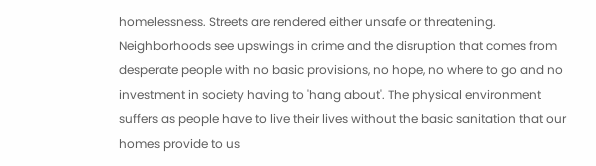homelessness. Streets are rendered either unsafe or threatening. Neighborhoods see upswings in crime and the disruption that comes from desperate people with no basic provisions, no hope, no where to go and no investment in society having to 'hang about'. The physical environment suffers as people have to live their lives without the basic sanitation that our homes provide to us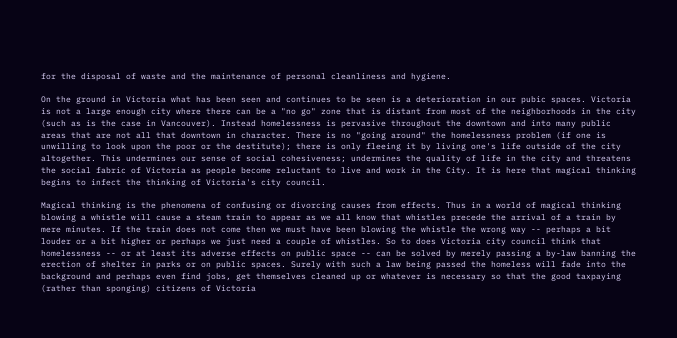for the disposal of waste and the maintenance of personal cleanliness and hygiene.

On the ground in Victoria what has been seen and continues to be seen is a deterioration in our pubic spaces. Victoria is not a large enough city where there can be a "no go" zone that is distant from most of the neighborhoods in the city (such as is the case in Vancouver). Instead homelessness is pervasive throughout the downtown and into many public areas that are not all that downtown in character. There is no "going around" the homelessness problem (if one is unwilling to look upon the poor or the destitute); there is only fleeing it by living one's life outside of the city altogether. This undermines our sense of social cohesiveness; undermines the quality of life in the city and threatens the social fabric of Victoria as people become reluctant to live and work in the City. It is here that magical thinking begins to infect the thinking of Victoria's city council.

Magical thinking is the phenomena of confusing or divorcing causes from effects. Thus in a world of magical thinking blowing a whistle will cause a steam train to appear as we all know that whistles precede the arrival of a train by mere minutes. If the train does not come then we must have been blowing the whistle the wrong way -- perhaps a bit louder or a bit higher or perhaps we just need a couple of whistles. So to does Victoria city council think that homelessness -- or at least its adverse effects on public space -- can be solved by merely passing a by-law banning the erection of shelter in parks or on public spaces. Surely with such a law being passed the homeless will fade into the background and perhaps even find jobs, get themselves cleaned up or whatever is necessary so that the good taxpaying (rather than sponging) citizens of Victoria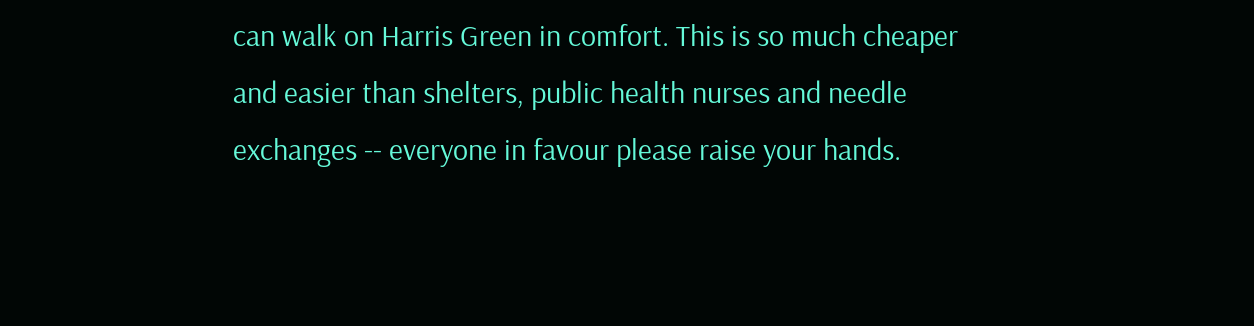can walk on Harris Green in comfort. This is so much cheaper and easier than shelters, public health nurses and needle exchanges -- everyone in favour please raise your hands.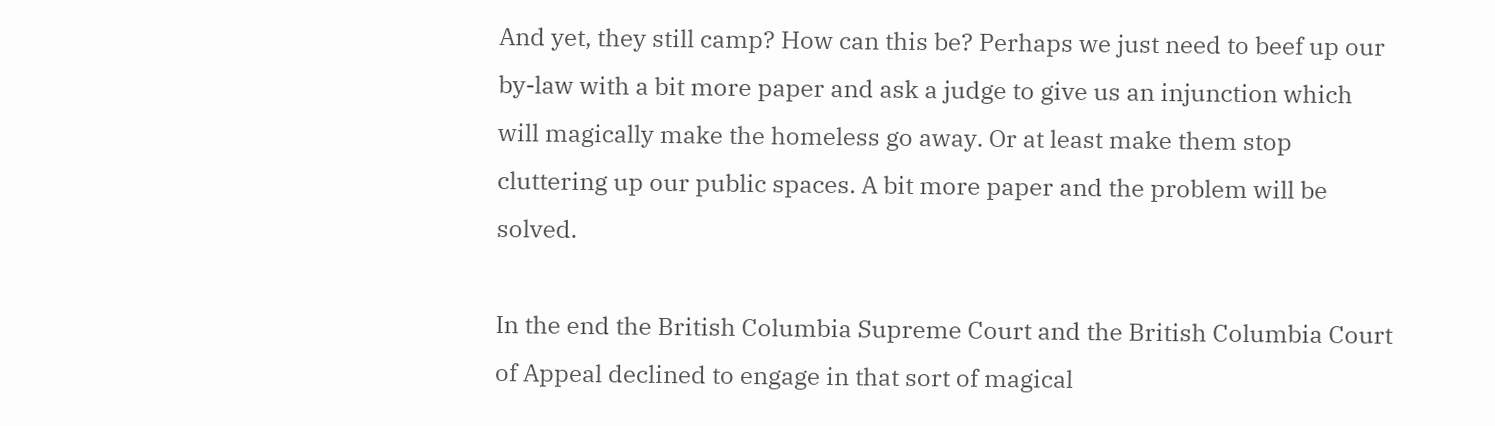And yet, they still camp? How can this be? Perhaps we just need to beef up our by-law with a bit more paper and ask a judge to give us an injunction which will magically make the homeless go away. Or at least make them stop cluttering up our public spaces. A bit more paper and the problem will be solved.

In the end the British Columbia Supreme Court and the British Columbia Court of Appeal declined to engage in that sort of magical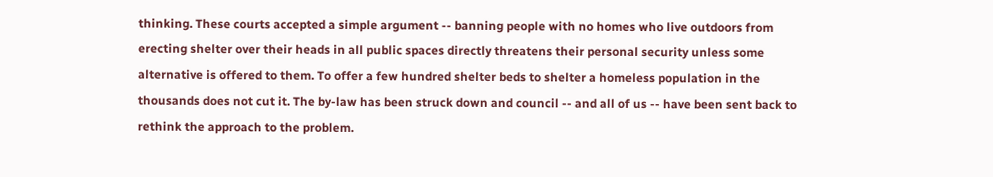thinking. These courts accepted a simple argument -- banning people with no homes who live outdoors from erecting shelter over their heads in all public spaces directly threatens their personal security unless some alternative is offered to them. To offer a few hundred shelter beds to shelter a homeless population in the thousands does not cut it. The by-law has been struck down and council -- and all of us -- have been sent back to rethink the approach to the problem.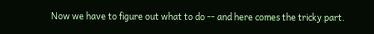Now we have to figure out what to do -- and here comes the tricky part.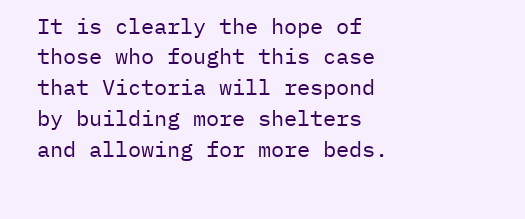It is clearly the hope of those who fought this case that Victoria will respond by building more shelters and allowing for more beds.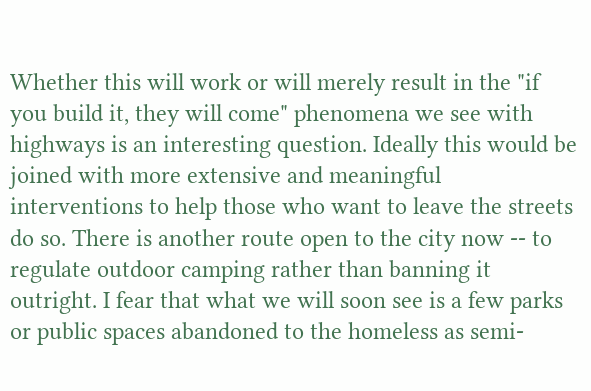Whether this will work or will merely result in the "if you build it, they will come" phenomena we see with highways is an interesting question. Ideally this would be joined with more extensive and meaningful interventions to help those who want to leave the streets do so. There is another route open to the city now -- to regulate outdoor camping rather than banning it outright. I fear that what we will soon see is a few parks or public spaces abandoned to the homeless as semi-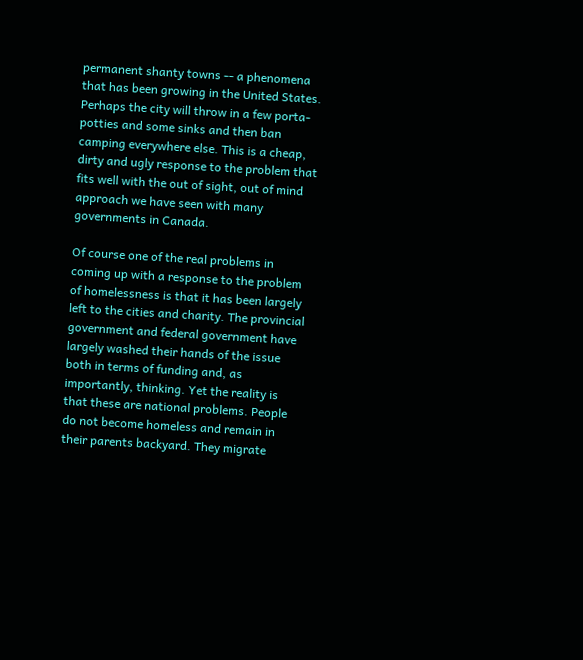permanent shanty towns -- a phenomena that has been growing in the United States. Perhaps the city will throw in a few porta-potties and some sinks and then ban camping everywhere else. This is a cheap, dirty and ugly response to the problem that fits well with the out of sight, out of mind approach we have seen with many governments in Canada.

Of course one of the real problems in coming up with a response to the problem of homelessness is that it has been largely left to the cities and charity. The provincial government and federal government have largely washed their hands of the issue both in terms of funding and, as importantly, thinking. Yet the reality is that these are national problems. People do not become homeless and remain in their parents backyard. They migrate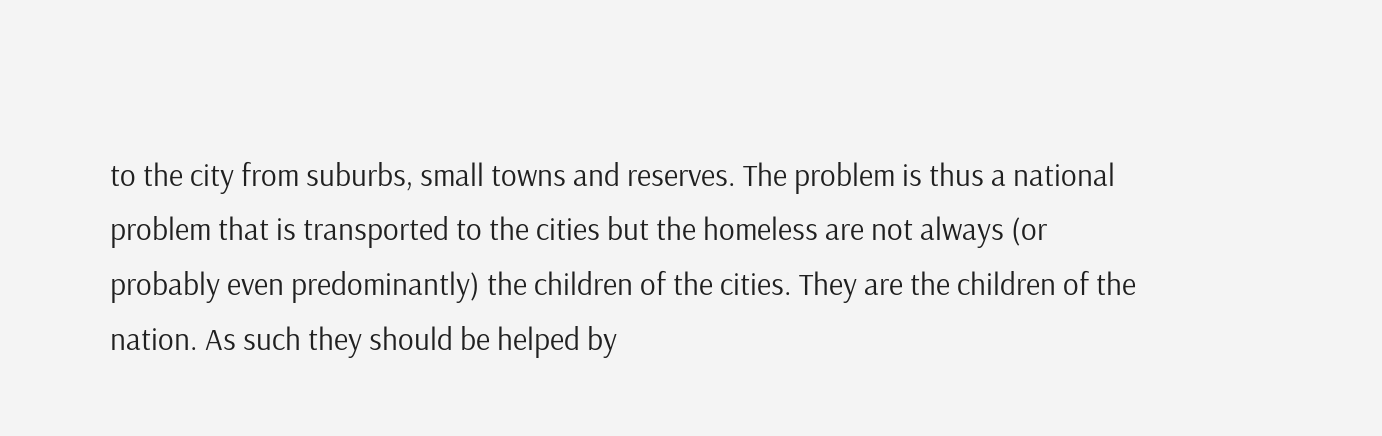to the city from suburbs, small towns and reserves. The problem is thus a national problem that is transported to the cities but the homeless are not always (or probably even predominantly) the children of the cities. They are the children of the nation. As such they should be helped by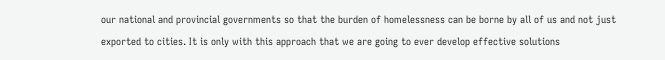our national and provincial governments so that the burden of homelessness can be borne by all of us and not just exported to cities. It is only with this approach that we are going to ever develop effective solutions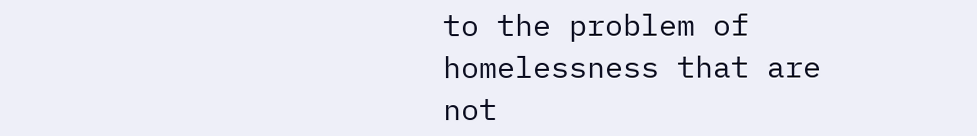to the problem of homelessness that are not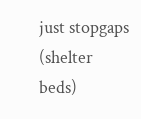just stopgaps (shelter beds)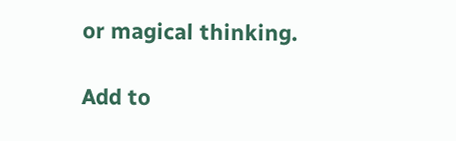or magical thinking.

Add to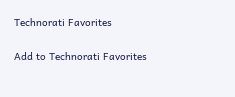Technorati Favorites

Add to Technorati Favorites